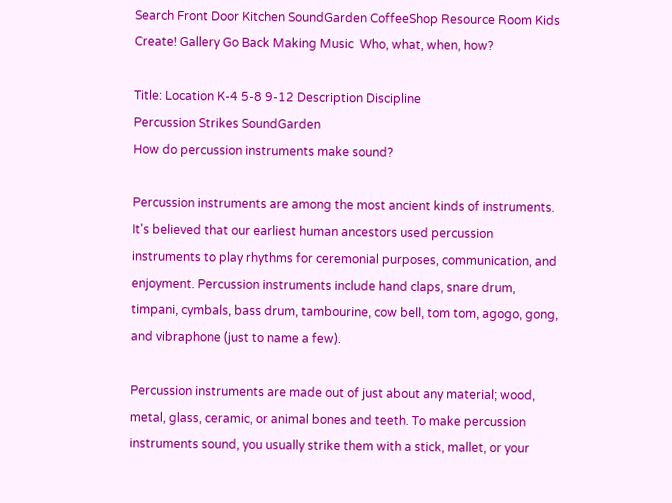Search Front Door Kitchen SoundGarden CoffeeShop Resource Room Kids Create! Gallery Go Back Making Music  Who, what, when, how?

Title: Location K-4 5-8 9-12 Description Discipline
Percussion Strikes SoundGarden
How do percussion instruments make sound?

Percussion instruments are among the most ancient kinds of instruments. It's believed that our earliest human ancestors used percussion instruments to play rhythms for ceremonial purposes, communication, and enjoyment. Percussion instruments include hand claps, snare drum, timpani, cymbals, bass drum, tambourine, cow bell, tom tom, agogo, gong, and vibraphone (just to name a few).

Percussion instruments are made out of just about any material; wood, metal, glass, ceramic, or animal bones and teeth. To make percussion instruments sound, you usually strike them with a stick, mallet, or your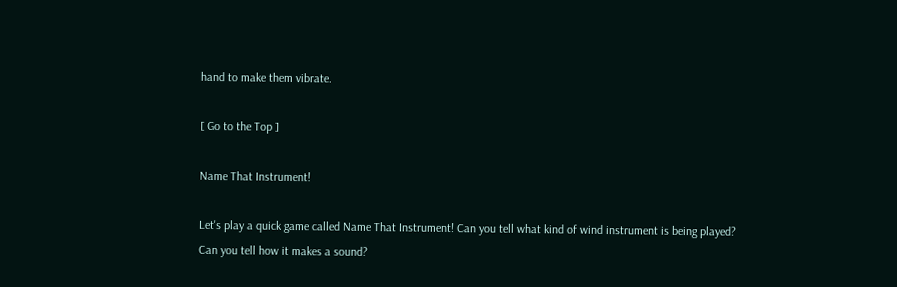hand to make them vibrate.

[ Go to the Top ]

Name That Instrument!

Let's play a quick game called Name That Instrument! Can you tell what kind of wind instrument is being played? Can you tell how it makes a sound?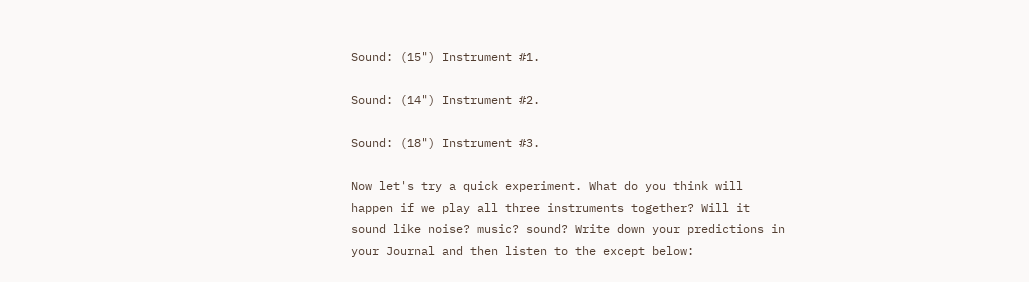Sound: (15") Instrument #1.

Sound: (14") Instrument #2.

Sound: (18") Instrument #3.

Now let's try a quick experiment. What do you think will happen if we play all three instruments together? Will it sound like noise? music? sound? Write down your predictions in your Journal and then listen to the except below: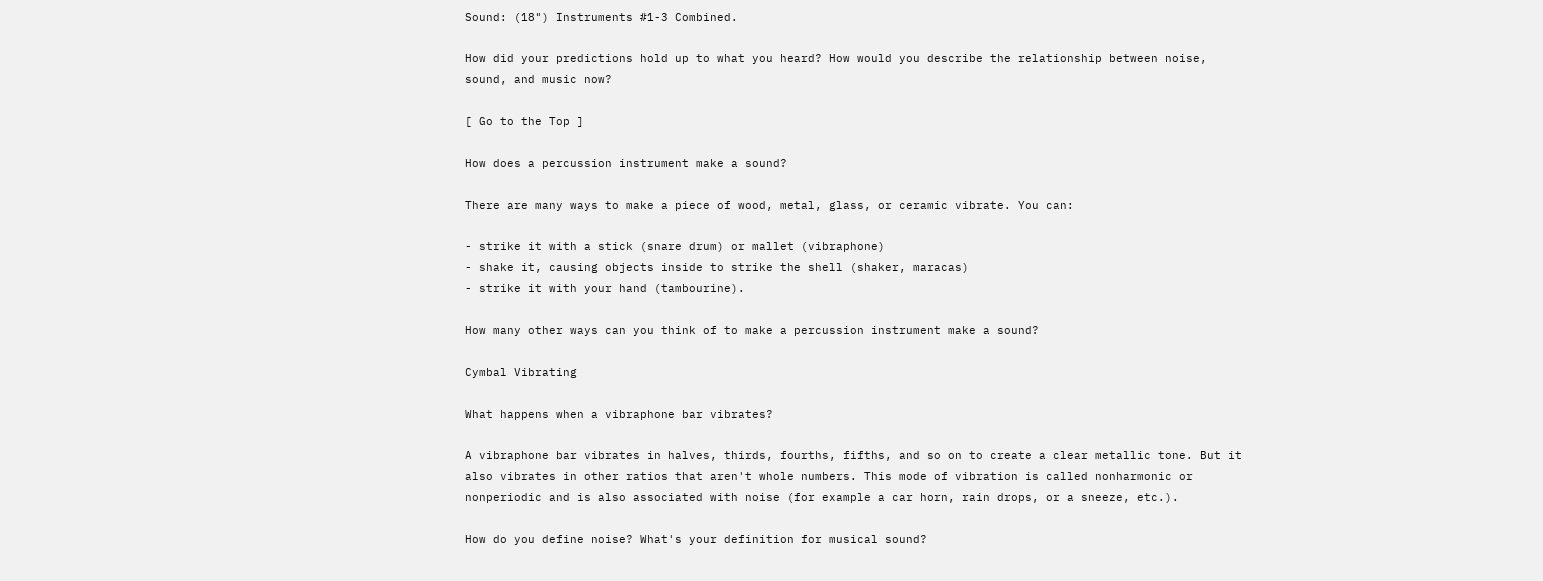Sound: (18") Instruments #1-3 Combined.

How did your predictions hold up to what you heard? How would you describe the relationship between noise, sound, and music now?

[ Go to the Top ]

How does a percussion instrument make a sound?

There are many ways to make a piece of wood, metal, glass, or ceramic vibrate. You can:

- strike it with a stick (snare drum) or mallet (vibraphone)
- shake it, causing objects inside to strike the shell (shaker, maracas)
- strike it with your hand (tambourine).

How many other ways can you think of to make a percussion instrument make a sound?

Cymbal Vibrating

What happens when a vibraphone bar vibrates?

A vibraphone bar vibrates in halves, thirds, fourths, fifths, and so on to create a clear metallic tone. But it also vibrates in other ratios that aren't whole numbers. This mode of vibration is called nonharmonic or nonperiodic and is also associated with noise (for example a car horn, rain drops, or a sneeze, etc.).

How do you define noise? What's your definition for musical sound?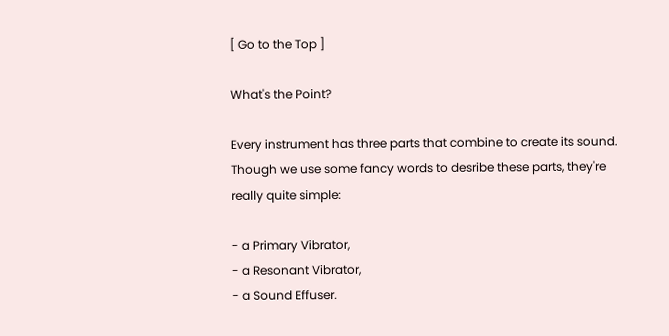[ Go to the Top ]

What's the Point?

Every instrument has three parts that combine to create its sound. Though we use some fancy words to desribe these parts, they're really quite simple:

- a Primary Vibrator,
- a Resonant Vibrator,
- a Sound Effuser.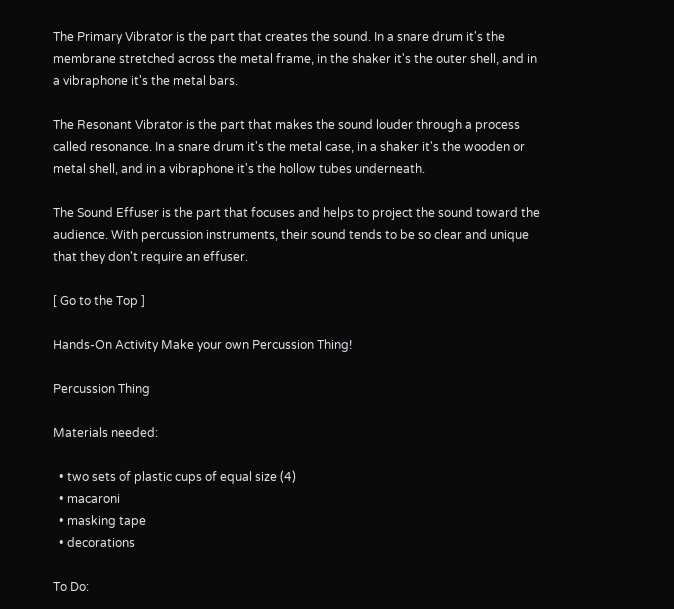The Primary Vibrator is the part that creates the sound. In a snare drum it's the membrane stretched across the metal frame, in the shaker it's the outer shell, and in a vibraphone it's the metal bars.

The Resonant Vibrator is the part that makes the sound louder through a process called resonance. In a snare drum it's the metal case, in a shaker it's the wooden or metal shell, and in a vibraphone it's the hollow tubes underneath.

The Sound Effuser is the part that focuses and helps to project the sound toward the audience. With percussion instruments, their sound tends to be so clear and unique that they don't require an effuser.

[ Go to the Top ]

Hands-On Activity Make your own Percussion Thing!

Percussion Thing

Materials needed:

  • two sets of plastic cups of equal size (4)
  • macaroni
  • masking tape
  • decorations

To Do: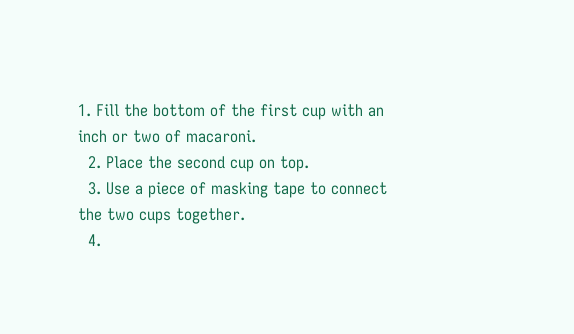1. Fill the bottom of the first cup with an inch or two of macaroni.
  2. Place the second cup on top.
  3. Use a piece of masking tape to connect the two cups together.
  4.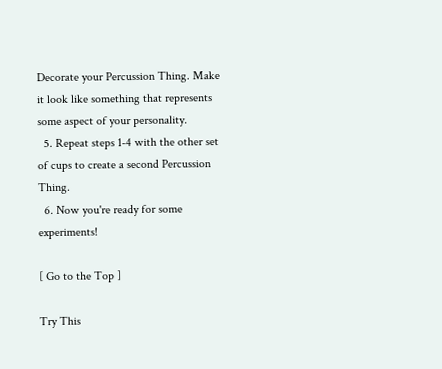Decorate your Percussion Thing. Make it look like something that represents some aspect of your personality.
  5. Repeat steps 1-4 with the other set of cups to create a second Percussion Thing.
  6. Now you're ready for some experiments!

[ Go to the Top ]

Try This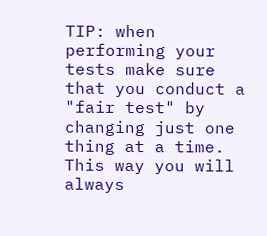TIP: when performing your tests make sure that you conduct a "fair test" by changing just one thing at a time. This way you will always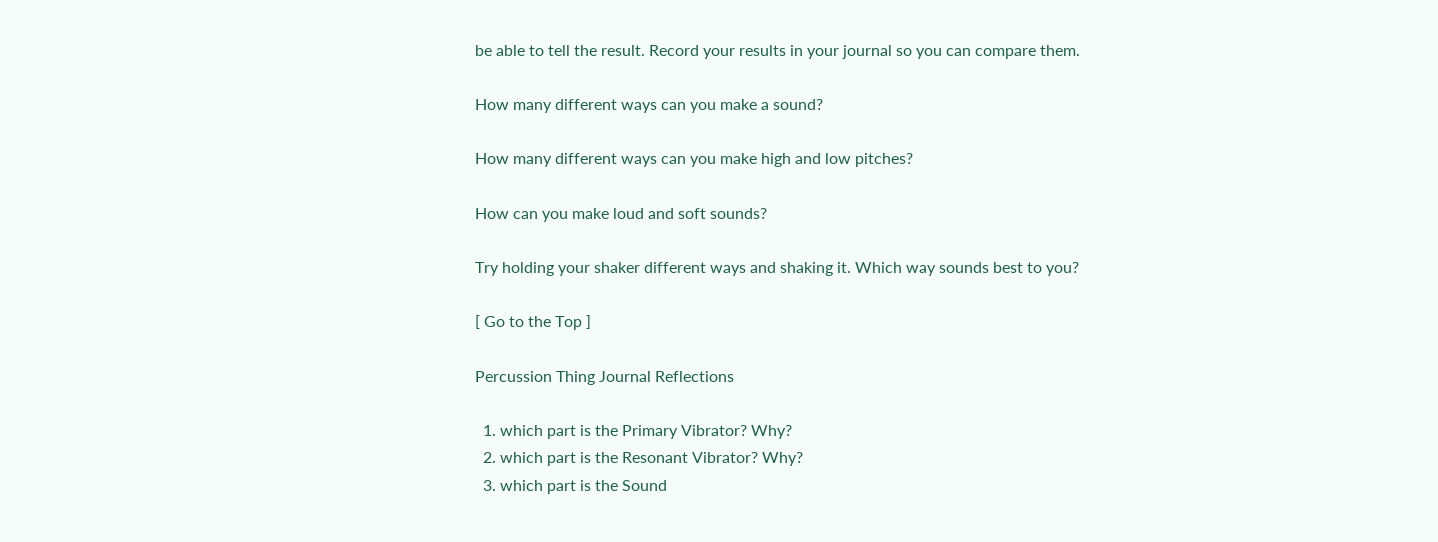be able to tell the result. Record your results in your journal so you can compare them.

How many different ways can you make a sound?

How many different ways can you make high and low pitches?

How can you make loud and soft sounds?

Try holding your shaker different ways and shaking it. Which way sounds best to you?

[ Go to the Top ]

Percussion Thing Journal Reflections

  1. which part is the Primary Vibrator? Why?
  2. which part is the Resonant Vibrator? Why?
  3. which part is the Sound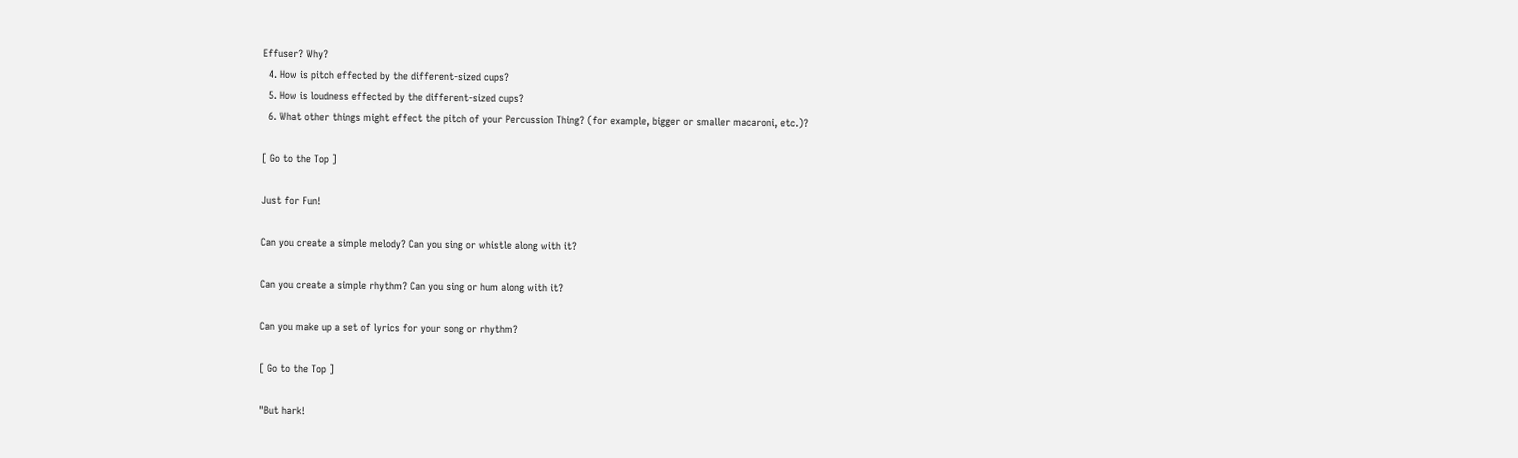Effuser? Why?
  4. How is pitch effected by the different-sized cups?
  5. How is loudness effected by the different-sized cups?
  6. What other things might effect the pitch of your Percussion Thing? (for example, bigger or smaller macaroni, etc.)?

[ Go to the Top ]

Just for Fun!

Can you create a simple melody? Can you sing or whistle along with it?

Can you create a simple rhythm? Can you sing or hum along with it?

Can you make up a set of lyrics for your song or rhythm?

[ Go to the Top ]

"But hark!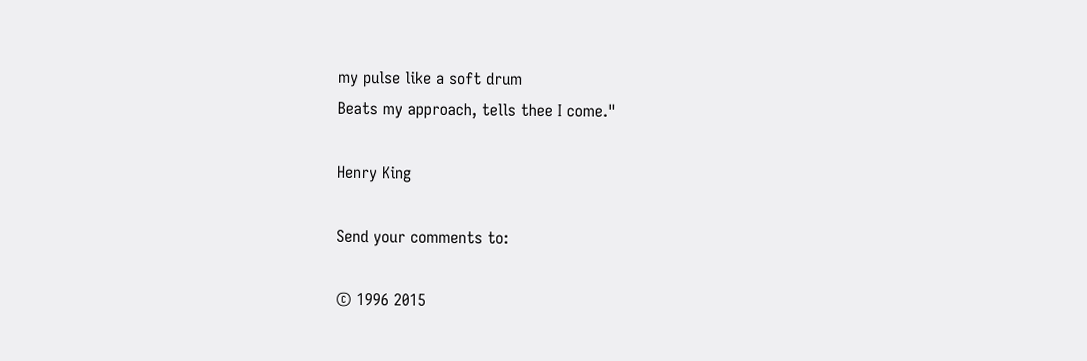my pulse like a soft drum
Beats my approach, tells thee I come."

Henry King

Send your comments to:

© 1996 2015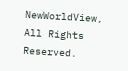NewWorldView, All Rights Reserved.